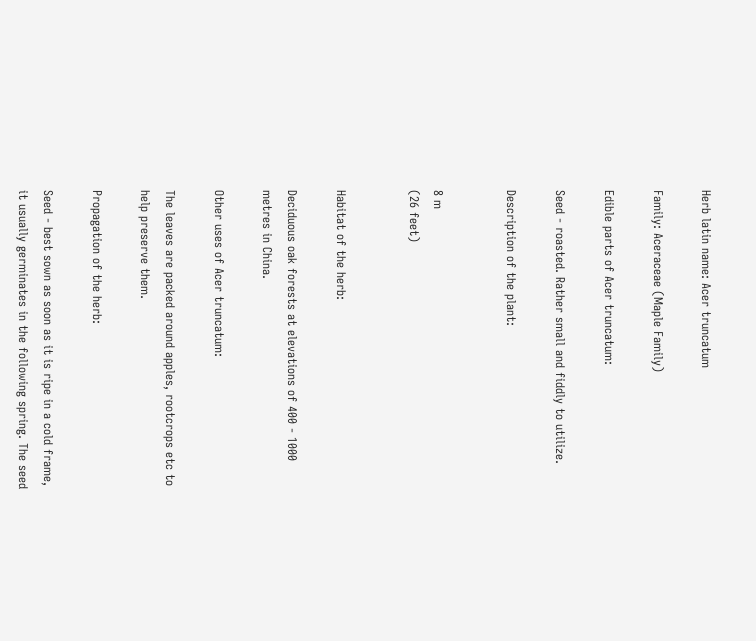Herb latin name: Acer truncatum

Family: Aceraceae (Maple Family)

Edible parts of Acer truncatum:

Seed - roasted. Rather small and fiddly to utilize.

Description of the plant:


8 m
(26 feet)


Habitat of the herb:

Deciduous oak forests at elevations of 400 - 1000 metres in China.

Other uses of Acer truncatum:

The leaves are packed around apples, rootcrops etc to help preserve them.

Propagation of the herb:

Seed - best sown as soon as it is ripe in a cold frame, it usually germinates in the following spring. The seed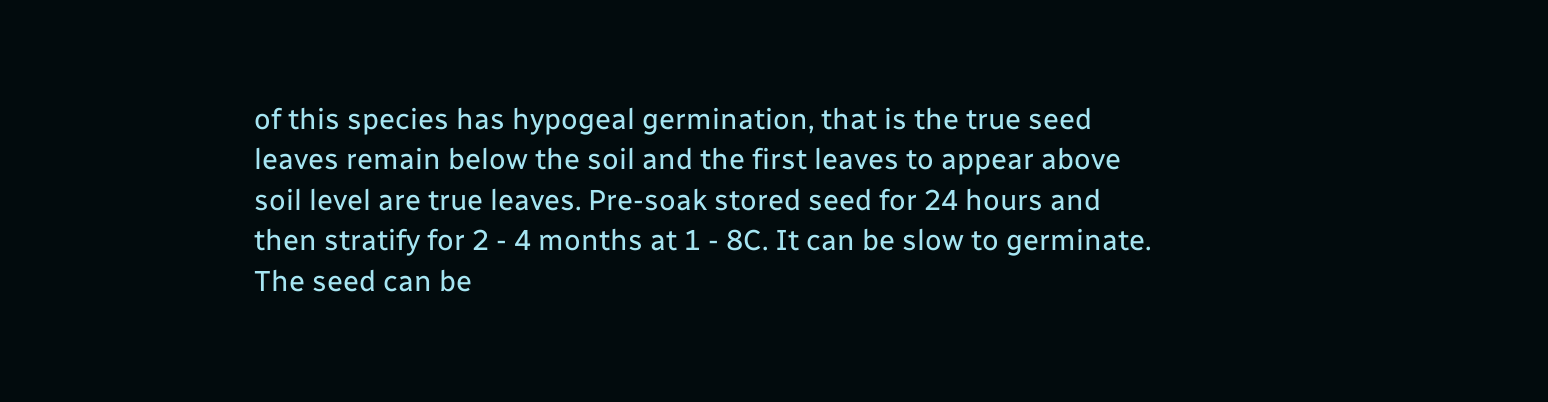of this species has hypogeal germination, that is the true seed leaves remain below the soil and the first leaves to appear above soil level are true leaves. Pre-soak stored seed for 24 hours and then stratify for 2 - 4 months at 1 - 8C. It can be slow to germinate. The seed can be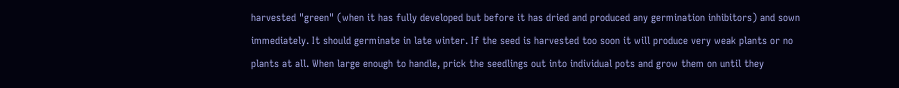harvested "green" (when it has fully developed but before it has dried and produced any germination inhibitors) and sown immediately. It should germinate in late winter. If the seed is harvested too soon it will produce very weak plants or no plants at all. When large enough to handle, prick the seedlings out into individual pots and grow them on until they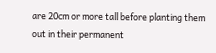are 20cm or more tall before planting them out in their permanent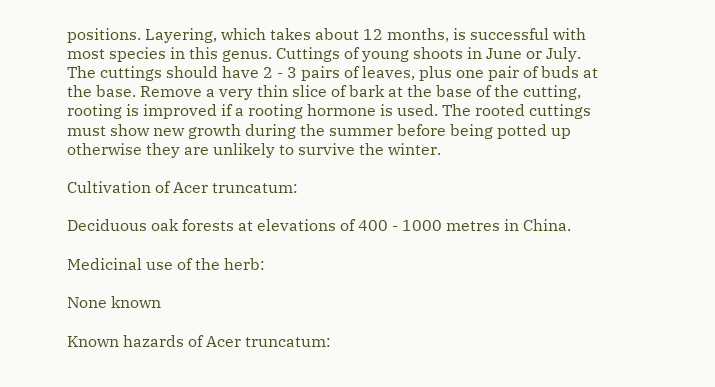positions. Layering, which takes about 12 months, is successful with most species in this genus. Cuttings of young shoots in June or July. The cuttings should have 2 - 3 pairs of leaves, plus one pair of buds at the base. Remove a very thin slice of bark at the base of the cutting, rooting is improved if a rooting hormone is used. The rooted cuttings must show new growth during the summer before being potted up otherwise they are unlikely to survive the winter.

Cultivation of Acer truncatum:

Deciduous oak forests at elevations of 400 - 1000 metres in China.

Medicinal use of the herb:

None known

Known hazards of Acer truncatum: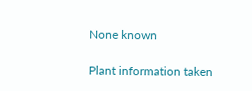None known

Plant information taken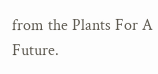from the Plants For A Future.